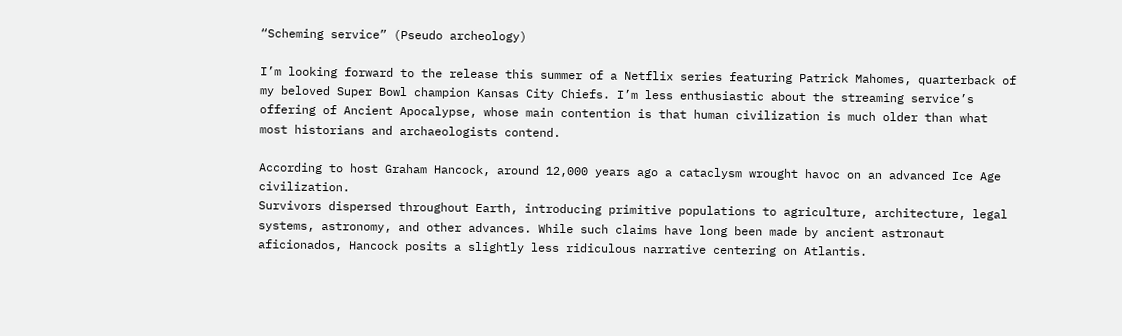“Scheming service” (Pseudo archeology)

I’m looking forward to the release this summer of a Netflix series featuring Patrick Mahomes, quarterback of my beloved Super Bowl champion Kansas City Chiefs. I’m less enthusiastic about the streaming service’s offering of Ancient Apocalypse, whose main contention is that human civilization is much older than what most historians and archaeologists contend.

According to host Graham Hancock, around 12,000 years ago a cataclysm wrought havoc on an advanced Ice Age civilization.
Survivors dispersed throughout Earth, introducing primitive populations to agriculture, architecture, legal systems, astronomy, and other advances. While such claims have long been made by ancient astronaut aficionados, Hancock posits a slightly less ridiculous narrative centering on Atlantis.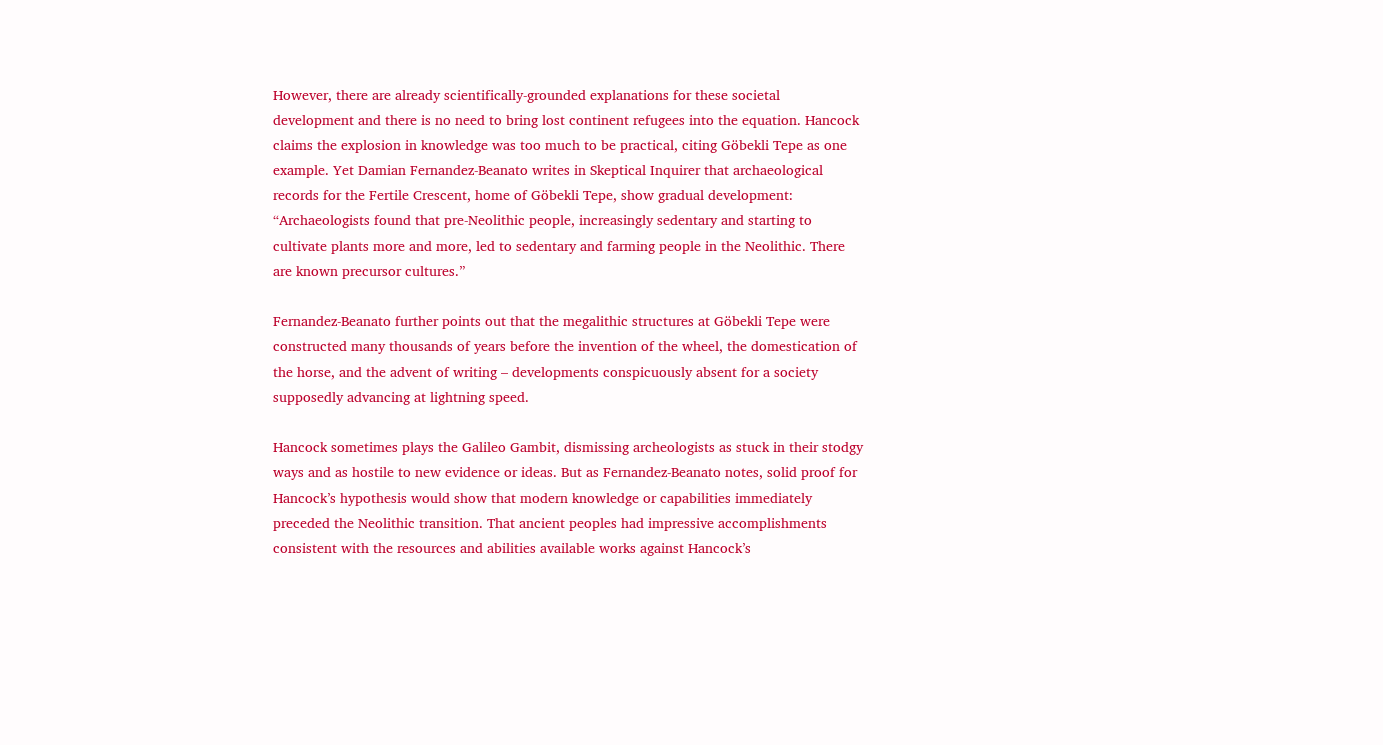However, there are already scientifically-grounded explanations for these societal development and there is no need to bring lost continent refugees into the equation. Hancock claims the explosion in knowledge was too much to be practical, citing Göbekli Tepe as one example. Yet Damian Fernandez-Beanato writes in Skeptical Inquirer that archaeological records for the Fertile Crescent, home of Göbekli Tepe, show gradual development: “Archaeologists found that pre-Neolithic people, increasingly sedentary and starting to cultivate plants more and more, led to sedentary and farming people in the Neolithic. There are known precursor cultures.”

Fernandez-Beanato further points out that the megalithic structures at Göbekli Tepe were constructed many thousands of years before the invention of the wheel, the domestication of the horse, and the advent of writing – developments conspicuously absent for a society supposedly advancing at lightning speed.

Hancock sometimes plays the Galileo Gambit, dismissing archeologists as stuck in their stodgy ways and as hostile to new evidence or ideas. But as Fernandez-Beanato notes, solid proof for
Hancock’s hypothesis would show that modern knowledge or capabilities immediately preceded the Neolithic transition. That ancient peoples had impressive accomplishments consistent with the resources and abilities available works against Hancock’s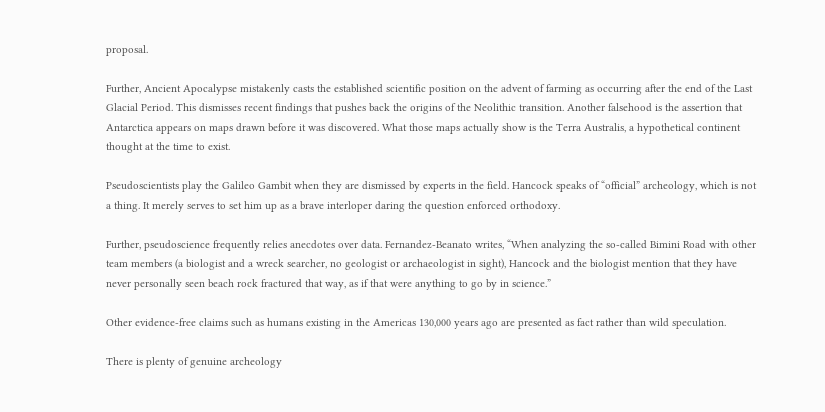proposal.

Further, Ancient Apocalypse mistakenly casts the established scientific position on the advent of farming as occurring after the end of the Last Glacial Period. This dismisses recent findings that pushes back the origins of the Neolithic transition. Another falsehood is the assertion that Antarctica appears on maps drawn before it was discovered. What those maps actually show is the Terra Australis, a hypothetical continent thought at the time to exist.

Pseudoscientists play the Galileo Gambit when they are dismissed by experts in the field. Hancock speaks of “official” archeology, which is not a thing. It merely serves to set him up as a brave interloper daring the question enforced orthodoxy.

Further, pseudoscience frequently relies anecdotes over data. Fernandez-Beanato writes, “When analyzing the so-called Bimini Road with other team members (a biologist and a wreck searcher, no geologist or archaeologist in sight), Hancock and the biologist mention that they have never personally seen beach rock fractured that way, as if that were anything to go by in science.”

Other evidence-free claims such as humans existing in the Americas 130,000 years ago are presented as fact rather than wild speculation.

There is plenty of genuine archeology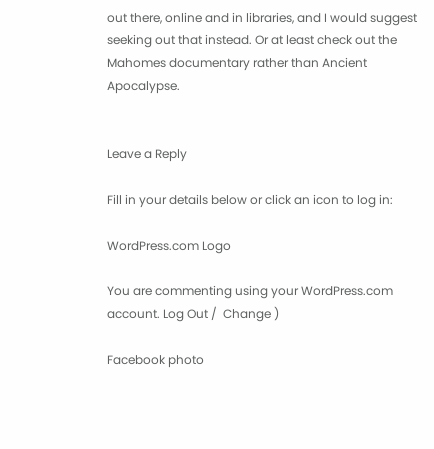out there, online and in libraries, and I would suggest seeking out that instead. Or at least check out the Mahomes documentary rather than Ancient Apocalypse.


Leave a Reply

Fill in your details below or click an icon to log in:

WordPress.com Logo

You are commenting using your WordPress.com account. Log Out /  Change )

Facebook photo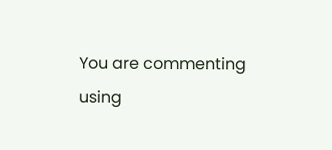You are commenting using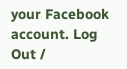your Facebook account. Log Out /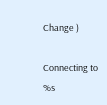Change )

Connecting to %s